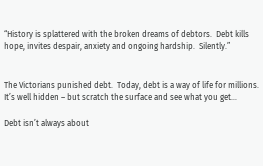“History is splattered with the broken dreams of debtors.  Debt kills hope, invites despair, anxiety and ongoing hardship.  Silently.”


The Victorians punished debt.  Today, debt is a way of life for millions.  It’s well hidden – but scratch the surface and see what you get…

Debt isn’t always about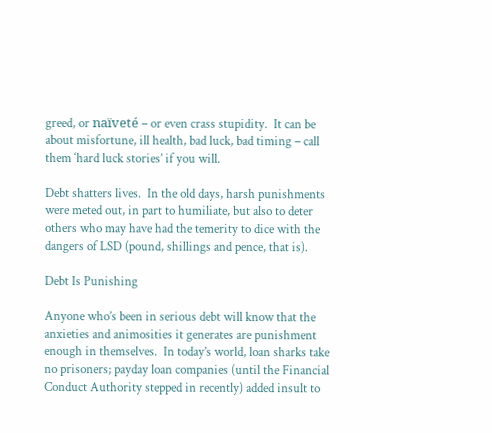greed, or naïveté – or even crass stupidity.  It can be about misfortune, ill health, bad luck, bad timing – call them ‘hard luck stories’ if you will.

Debt shatters lives.  In the old days, harsh punishments were meted out, in part to humiliate, but also to deter others who may have had the temerity to dice with the dangers of LSD (pound, shillings and pence, that is).

Debt Is Punishing

Anyone who’s been in serious debt will know that the anxieties and animosities it generates are punishment enough in themselves.  In today’s world, loan sharks take no prisoners; payday loan companies (until the Financial Conduct Authority stepped in recently) added insult to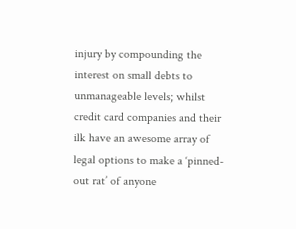injury by compounding the interest on small debts to unmanageable levels; whilst credit card companies and their ilk have an awesome array of legal options to make a ‘pinned-out rat’ of anyone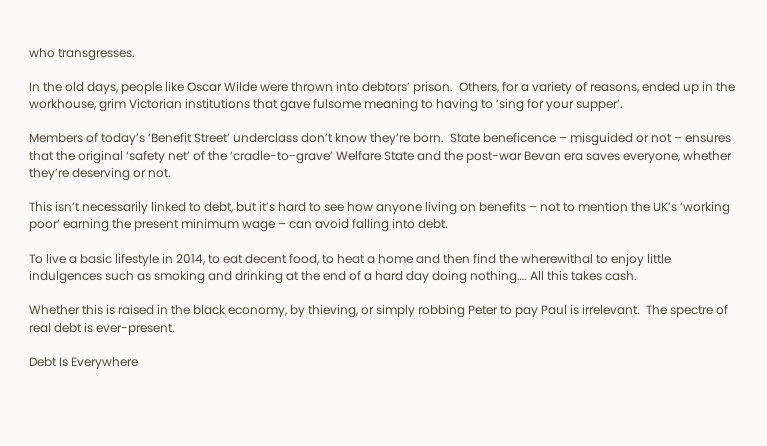who transgresses.

In the old days, people like Oscar Wilde were thrown into debtors’ prison.  Others, for a variety of reasons, ended up in the workhouse, grim Victorian institutions that gave fulsome meaning to having to ‘sing for your supper’.

Members of today’s ‘Benefit Street’ underclass don’t know they’re born.  State beneficence – misguided or not – ensures that the original ‘safety net’ of the ‘cradle-to-grave’ Welfare State and the post-war Bevan era saves everyone, whether they’re deserving or not.

This isn’t necessarily linked to debt, but it’s hard to see how anyone living on benefits – not to mention the UK’s ‘working poor’ earning the present minimum wage – can avoid falling into debt.

To live a basic lifestyle in 2014, to eat decent food, to heat a home and then find the wherewithal to enjoy little indulgences such as smoking and drinking at the end of a hard day doing nothing…. All this takes cash.

Whether this is raised in the black economy, by thieving, or simply robbing Peter to pay Paul is irrelevant.  The spectre of real debt is ever-present.

Debt Is Everywhere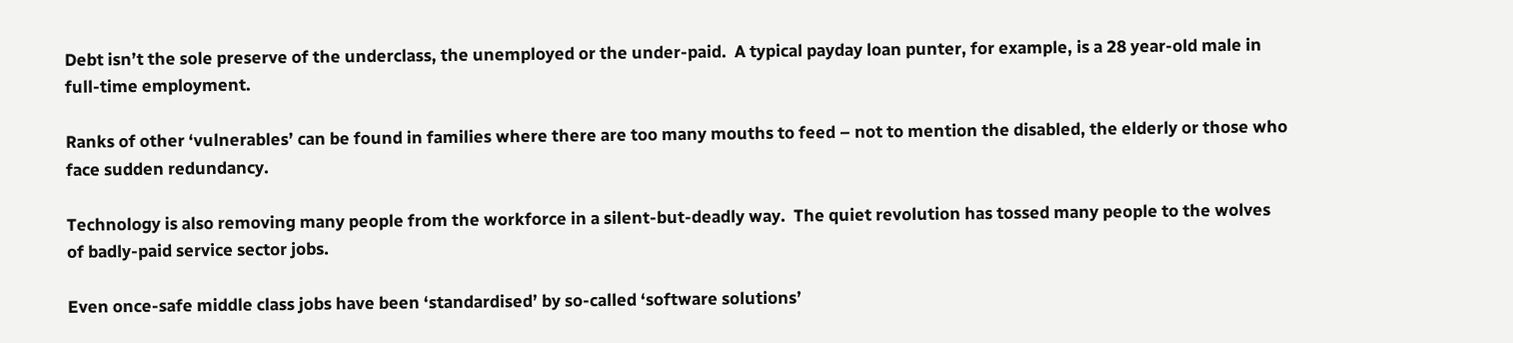Debt isn’t the sole preserve of the underclass, the unemployed or the under-paid.  A typical payday loan punter, for example, is a 28 year-old male in full-time employment.

Ranks of other ‘vulnerables’ can be found in families where there are too many mouths to feed – not to mention the disabled, the elderly or those who face sudden redundancy.

Technology is also removing many people from the workforce in a silent-but-deadly way.  The quiet revolution has tossed many people to the wolves of badly-paid service sector jobs.

Even once-safe middle class jobs have been ‘standardised’ by so-called ‘software solutions’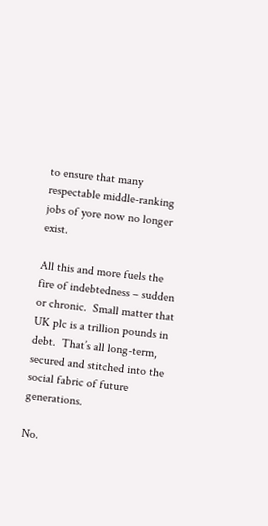to ensure that many respectable middle-ranking jobs of yore now no longer exist.

All this and more fuels the fire of indebtedness – sudden or chronic.  Small matter that UK plc is a trillion pounds in debt.  That’s all long-term, secured and stitched into the social fabric of future generations.

No.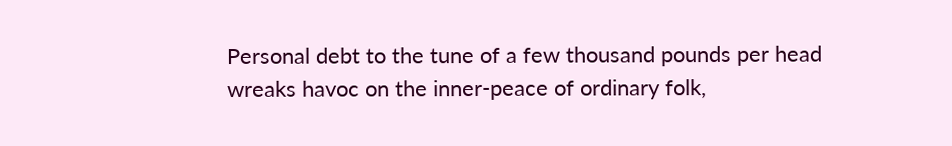Personal debt to the tune of a few thousand pounds per head wreaks havoc on the inner-peace of ordinary folk,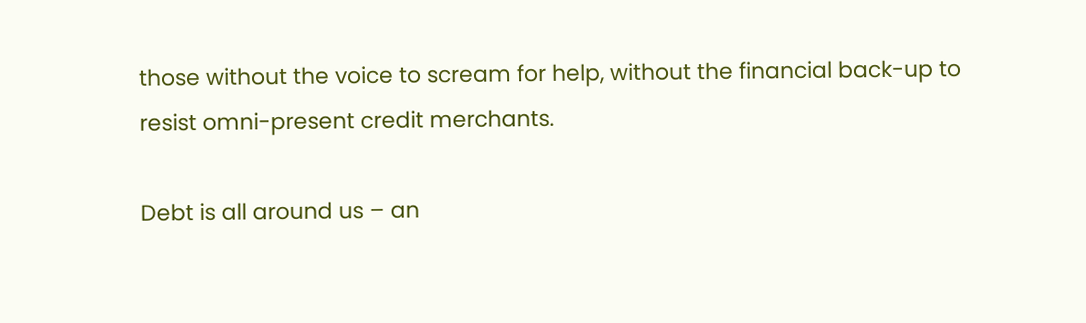those without the voice to scream for help, without the financial back-up to resist omni-present credit merchants.

Debt is all around us – an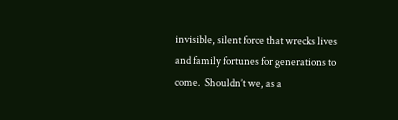invisible, silent force that wrecks lives and family fortunes for generations to come.  Shouldn’t we, as a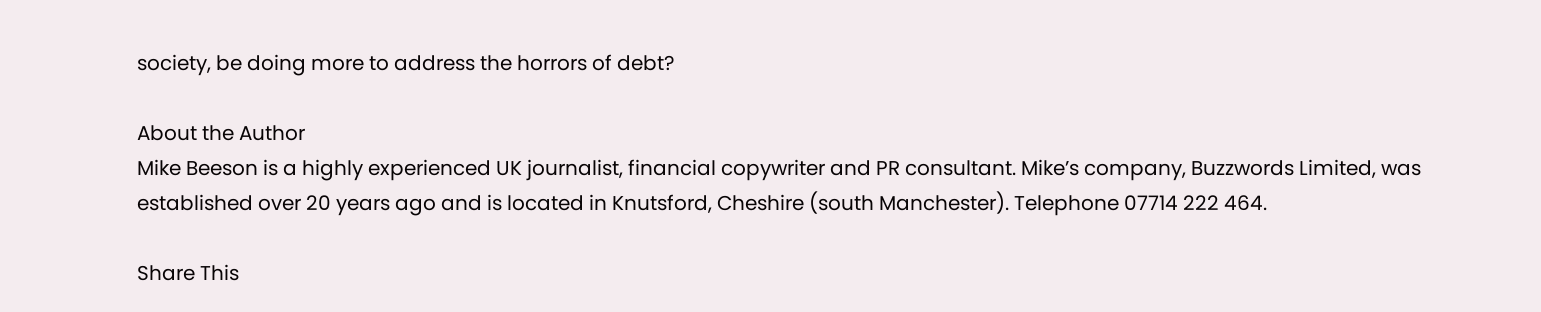society, be doing more to address the horrors of debt?

About the Author
Mike Beeson is a highly experienced UK journalist, financial copywriter and PR consultant. Mike’s company, Buzzwords Limited, was established over 20 years ago and is located in Knutsford, Cheshire (south Manchester). Telephone 07714 222 464.

Share This